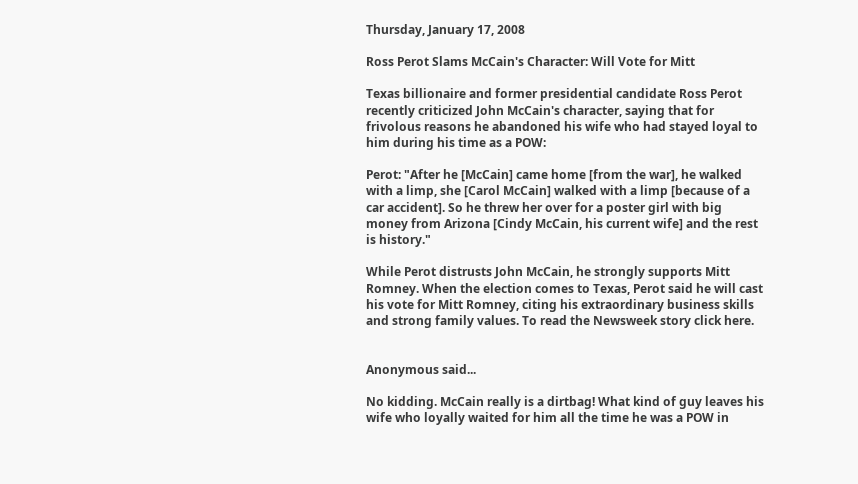Thursday, January 17, 2008

Ross Perot Slams McCain's Character: Will Vote for Mitt

Texas billionaire and former presidential candidate Ross Perot recently criticized John McCain's character, saying that for frivolous reasons he abandoned his wife who had stayed loyal to him during his time as a POW:

Perot: "After he [McCain] came home [from the war], he walked with a limp, she [Carol McCain] walked with a limp [because of a car accident]. So he threw her over for a poster girl with big money from Arizona [Cindy McCain, his current wife] and the rest is history."

While Perot distrusts John McCain, he strongly supports Mitt Romney. When the election comes to Texas, Perot said he will cast his vote for Mitt Romney, citing his extraordinary business skills and strong family values. To read the Newsweek story click here.


Anonymous said...

No kidding. McCain really is a dirtbag! What kind of guy leaves his wife who loyally waited for him all the time he was a POW in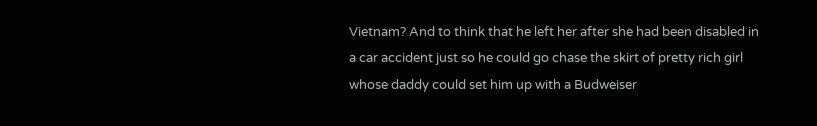Vietnam? And to think that he left her after she had been disabled in a car accident just so he could go chase the skirt of pretty rich girl whose daddy could set him up with a Budweiser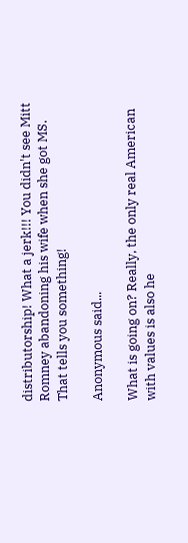distributorship! What a jerk!!! You didn't see Mitt Romney abandoning his wife when she got MS. That tells you something!

Anonymous said...

What is going on? Really, the only real American with values is also he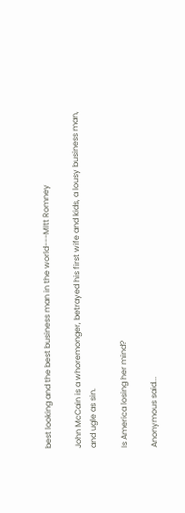best looking and the best business man in the world---MItt Romney

John McCain is a whoremonger, betrayed his first wife and kids, a lousy business man, and ugle as sin.

Is America losing her mind?

Anonymous said...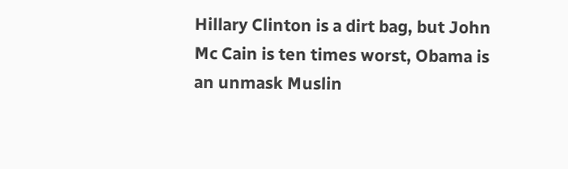Hillary Clinton is a dirt bag, but John Mc Cain is ten times worst, Obama is an unmask Muslin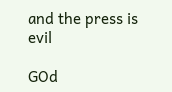and the press is evil

GOd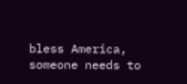bless America, someone needs to